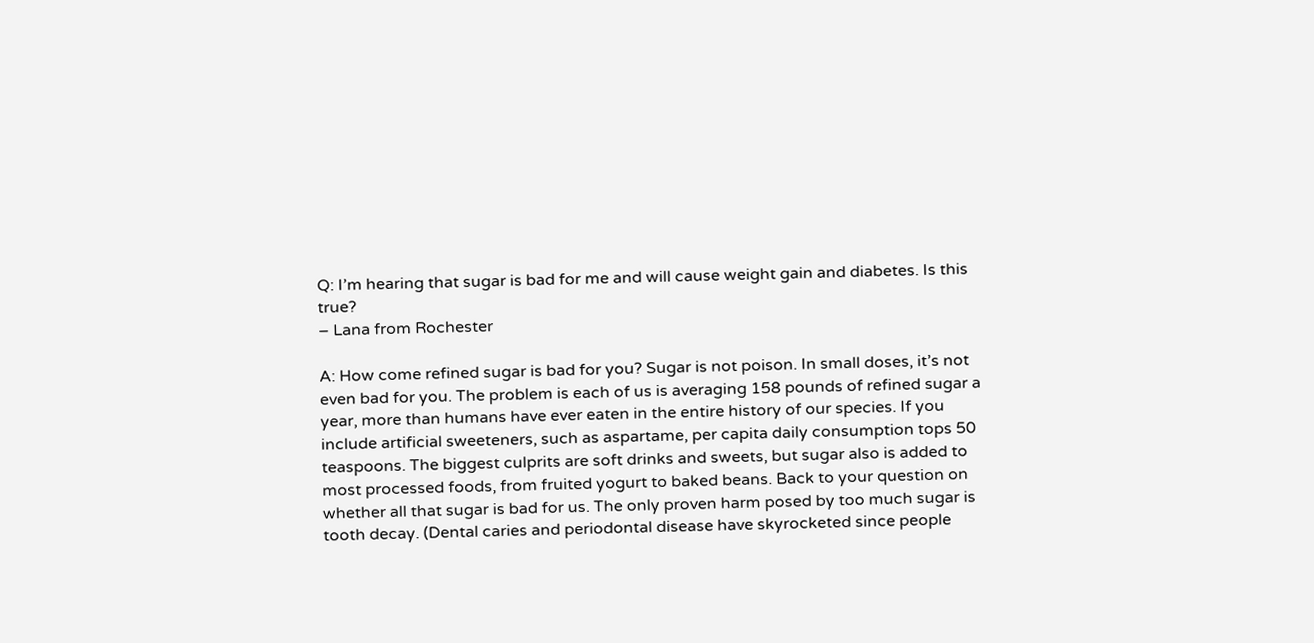Q: I’m hearing that sugar is bad for me and will cause weight gain and diabetes. Is this true?
– Lana from Rochester

A: How come refined sugar is bad for you? Sugar is not poison. In small doses, it’s not even bad for you. The problem is each of us is averaging 158 pounds of refined sugar a year, more than humans have ever eaten in the entire history of our species. If you include artificial sweeteners, such as aspartame, per capita daily consumption tops 50 teaspoons. The biggest culprits are soft drinks and sweets, but sugar also is added to most processed foods, from fruited yogurt to baked beans. Back to your question on whether all that sugar is bad for us. The only proven harm posed by too much sugar is tooth decay. (Dental caries and periodontal disease have skyrocketed since people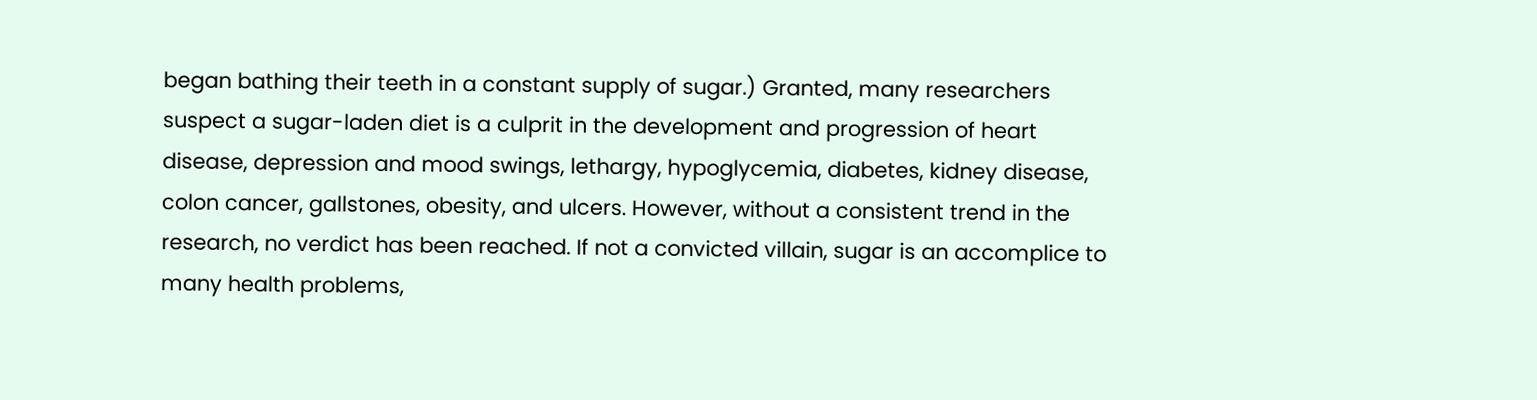began bathing their teeth in a constant supply of sugar.) Granted, many researchers suspect a sugar-laden diet is a culprit in the development and progression of heart disease, depression and mood swings, lethargy, hypoglycemia, diabetes, kidney disease, colon cancer, gallstones, obesity, and ulcers. However, without a consistent trend in the research, no verdict has been reached. If not a convicted villain, sugar is an accomplice to many health problems,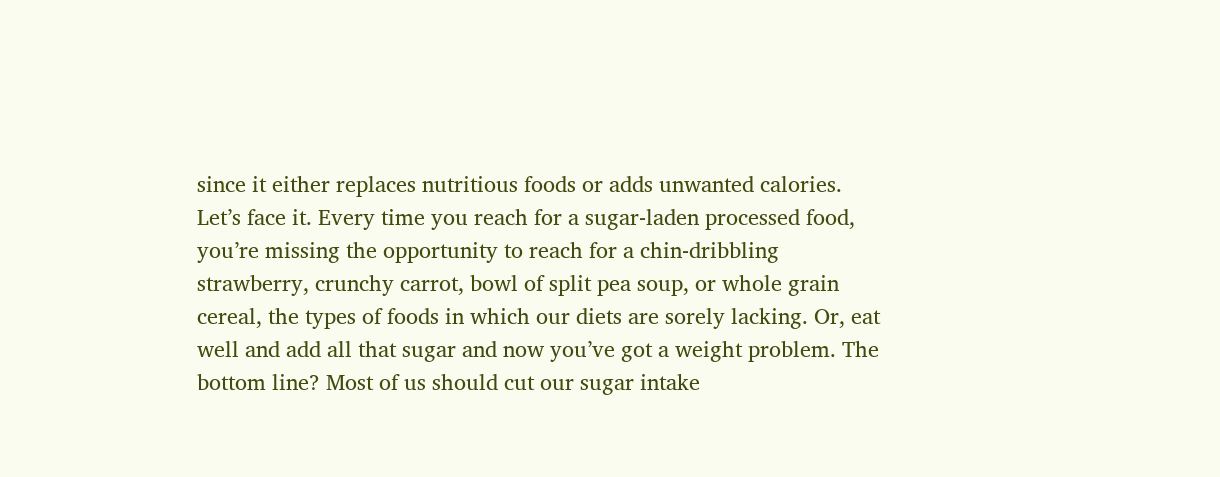since it either replaces nutritious foods or adds unwanted calories. Let’s face it. Every time you reach for a sugar-laden processed food, you’re missing the opportunity to reach for a chin-dribbling strawberry, crunchy carrot, bowl of split pea soup, or whole grain cereal, the types of foods in which our diets are sorely lacking. Or, eat well and add all that sugar and now you’ve got a weight problem. The bottom line? Most of us should cut our sugar intake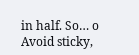in half. So… o Avoid sticky,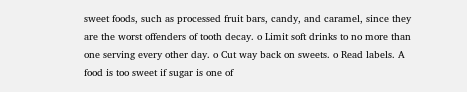sweet foods, such as processed fruit bars, candy, and caramel, since they are the worst offenders of tooth decay. o Limit soft drinks to no more than one serving every other day. o Cut way back on sweets. o Read labels. A food is too sweet if sugar is one of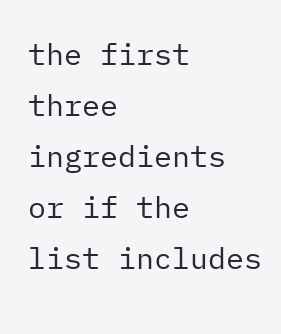the first three ingredients or if the list includes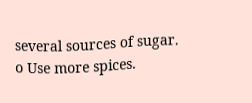several sources of sugar. o Use more spices.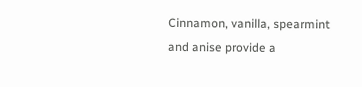Cinnamon, vanilla, spearmint and anise provide a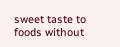sweet taste to foods without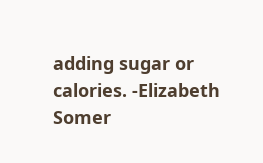adding sugar or calories. -Elizabeth Somer